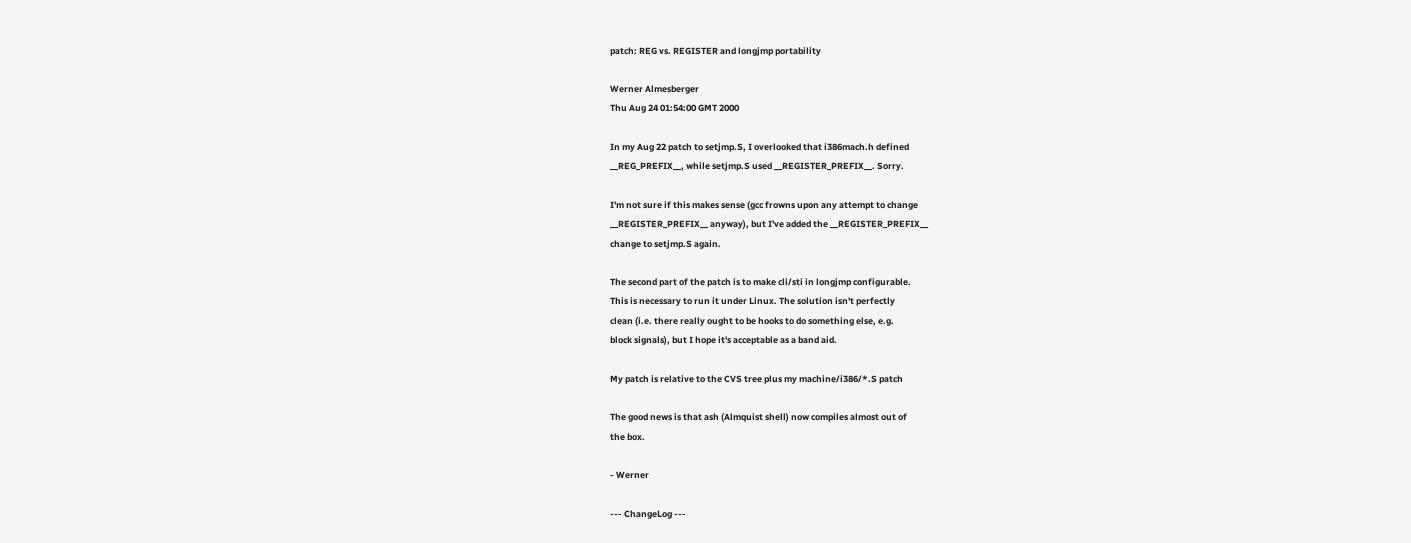patch: REG vs. REGISTER and longjmp portability

Werner Almesberger
Thu Aug 24 01:54:00 GMT 2000

In my Aug 22 patch to setjmp.S, I overlooked that i386mach.h defined
__REG_PREFIX__, while setjmp.S used __REGISTER_PREFIX__. Sorry.

I'm not sure if this makes sense (gcc frowns upon any attempt to change
__REGISTER_PREFIX__ anyway), but I've added the __REGISTER_PREFIX__
change to setjmp.S again.

The second part of the patch is to make cli/sti in longjmp configurable.
This is necessary to run it under Linux. The solution isn't perfectly
clean (i.e. there really ought to be hooks to do something else, e.g.
block signals), but I hope it's acceptable as a band aid.

My patch is relative to the CVS tree plus my machine/i386/*.S patch

The good news is that ash (Almquist shell) now compiles almost out of
the box.

- Werner

--- ChangeLog ---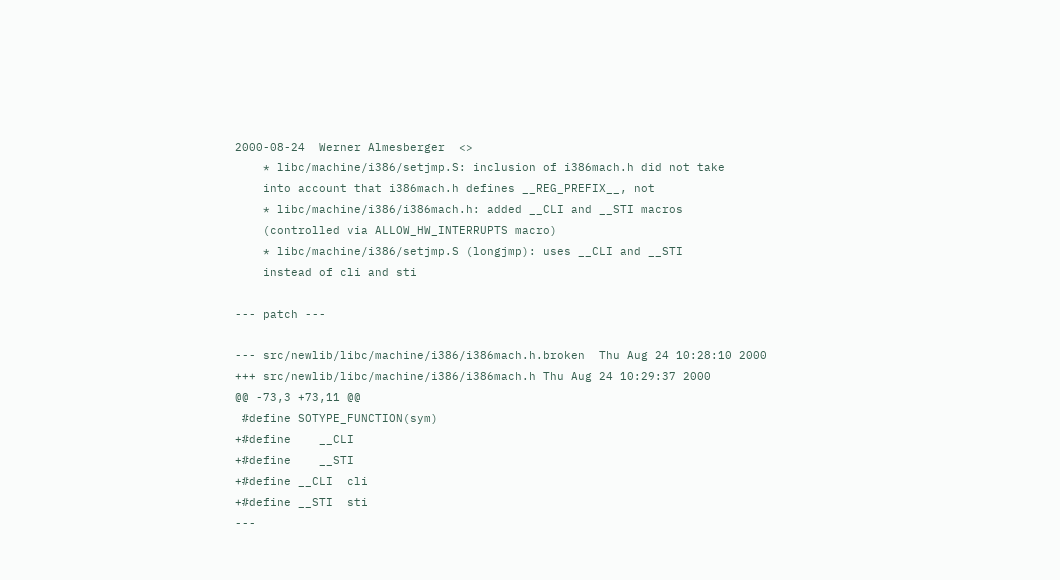2000-08-24  Werner Almesberger  <>
    * libc/machine/i386/setjmp.S: inclusion of i386mach.h did not take
    into account that i386mach.h defines __REG_PREFIX__, not
    * libc/machine/i386/i386mach.h: added __CLI and __STI macros
    (controlled via ALLOW_HW_INTERRUPTS macro)
    * libc/machine/i386/setjmp.S (longjmp): uses __CLI and __STI
    instead of cli and sti

--- patch ---

--- src/newlib/libc/machine/i386/i386mach.h.broken  Thu Aug 24 10:28:10 2000
+++ src/newlib/libc/machine/i386/i386mach.h Thu Aug 24 10:29:37 2000
@@ -73,3 +73,11 @@
 #define SOTYPE_FUNCTION(sym)
+#define    __CLI
+#define    __STI
+#define __CLI  cli
+#define __STI  sti
---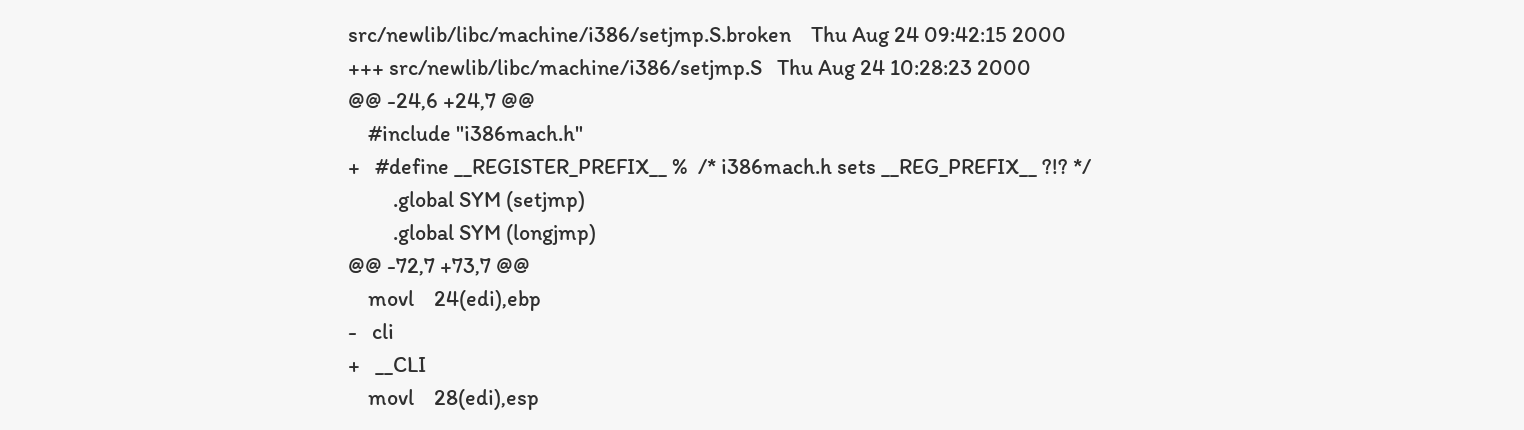src/newlib/libc/machine/i386/setjmp.S.broken    Thu Aug 24 09:42:15 2000
+++ src/newlib/libc/machine/i386/setjmp.S   Thu Aug 24 10:28:23 2000
@@ -24,6 +24,7 @@
    #include "i386mach.h"
+   #define __REGISTER_PREFIX__ %  /* i386mach.h sets __REG_PREFIX__ ?!? */
         .global SYM (setjmp)
         .global SYM (longjmp)
@@ -72,7 +73,7 @@
    movl    24(edi),ebp
-   cli
+   __CLI
    movl    28(edi),esp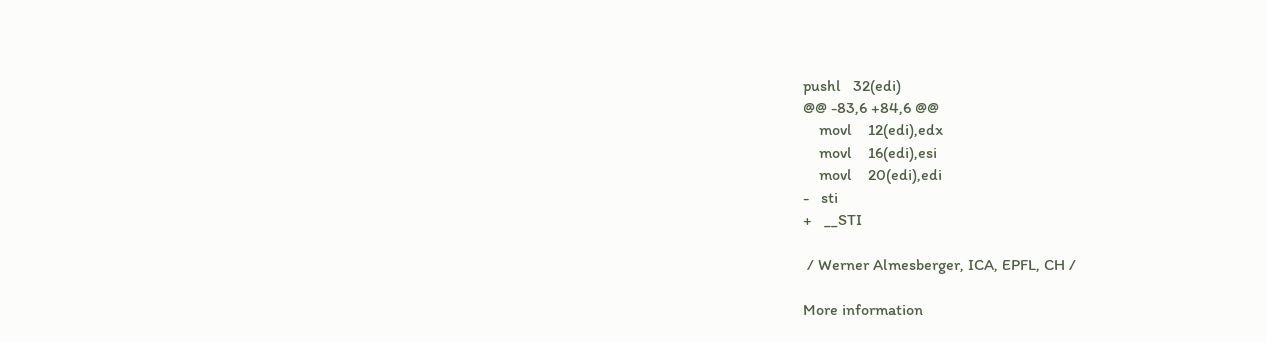pushl   32(edi)
@@ -83,6 +84,6 @@
    movl    12(edi),edx
    movl    16(edi),esi
    movl    20(edi),edi
-   sti
+   __STI

 / Werner Almesberger, ICA, EPFL, CH /

More information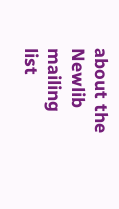about the Newlib mailing list